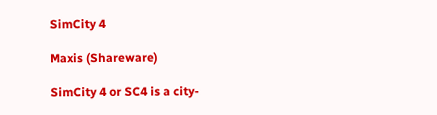SimCity 4

Maxis (Shareware)

SimCity 4 or SC4 is a city-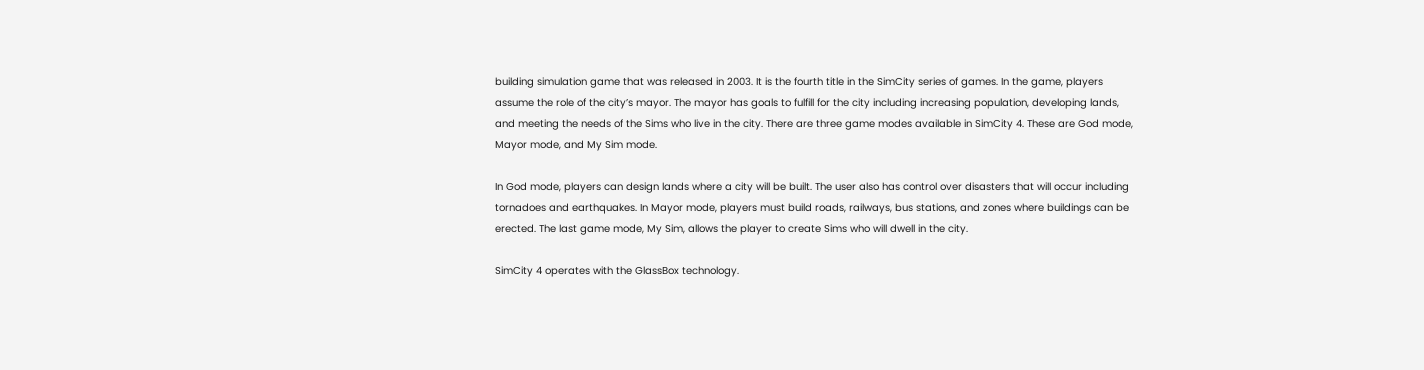building simulation game that was released in 2003. It is the fourth title in the SimCity series of games. In the game, players assume the role of the city’s mayor. The mayor has goals to fulfill for the city including increasing population, developing lands, and meeting the needs of the Sims who live in the city. There are three game modes available in SimCity 4. These are God mode, Mayor mode, and My Sim mode.

In God mode, players can design lands where a city will be built. The user also has control over disasters that will occur including tornadoes and earthquakes. In Mayor mode, players must build roads, railways, bus stations, and zones where buildings can be erected. The last game mode, My Sim, allows the player to create Sims who will dwell in the city.

SimCity 4 operates with the GlassBox technology.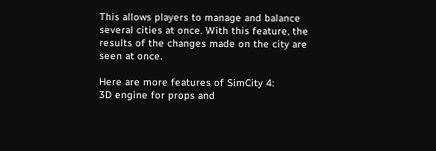This allows players to manage and balance several cities at once. With this feature, the results of the changes made on the city are seen at once.

Here are more features of SimCity 4:
3D engine for props and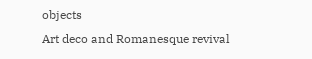objects
Art deco and Romanesque revival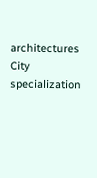architectures
City specialization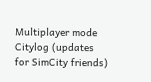Multiplayer mode
Citylog (updates for SimCity friends)